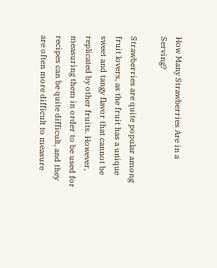How Many Strawberries Are in a Serving?

Strawberries are quite popular among fruit lovers, as the fruit has a unique sweet and tangy flavor that cannot be replicated by other fruits. However, measuring them in order to be used for recipes can be quite difficult, and they are often more difficult to measure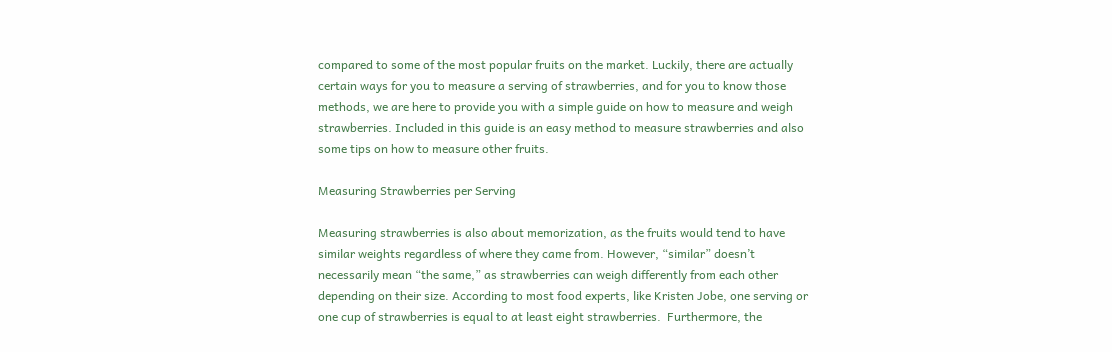compared to some of the most popular fruits on the market. Luckily, there are actually certain ways for you to measure a serving of strawberries, and for you to know those methods, we are here to provide you with a simple guide on how to measure and weigh strawberries. Included in this guide is an easy method to measure strawberries and also some tips on how to measure other fruits.

Measuring Strawberries per Serving

Measuring strawberries is also about memorization, as the fruits would tend to have similar weights regardless of where they came from. However, “similar” doesn’t necessarily mean “the same,” as strawberries can weigh differently from each other depending on their size. According to most food experts, like Kristen Jobe, one serving or one cup of strawberries is equal to at least eight strawberries.  Furthermore, the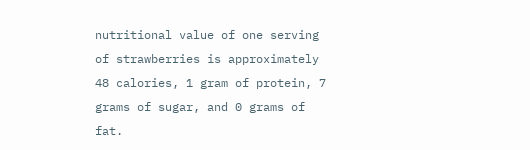nutritional value of one serving of strawberries is approximately 48 calories, 1 gram of protein, 7 grams of sugar, and 0 grams of fat.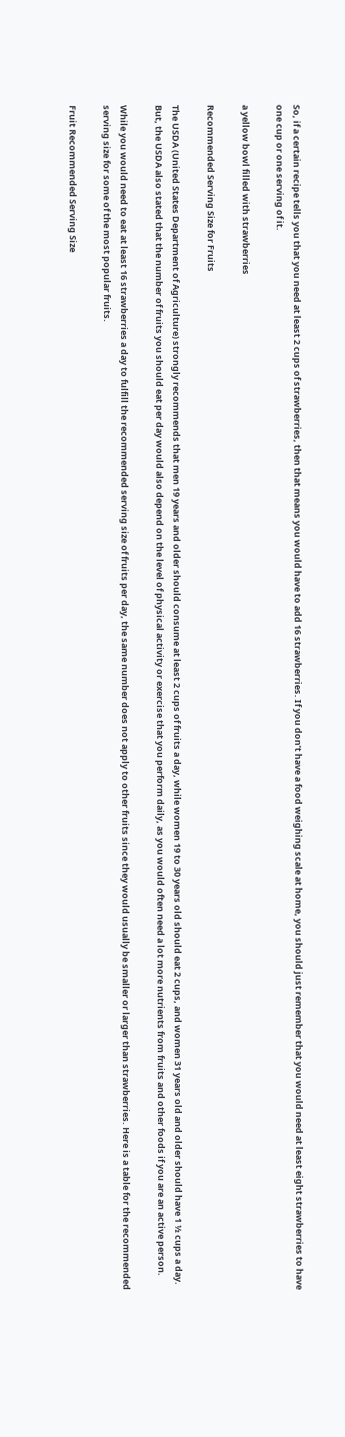So, if a certain recipe tells you that you need at least 2 cups of strawberries, then that means you would have to add 16 strawberries. If you don’t have a food weighing scale at home, you should just remember that you would need at least eight strawberries to have one cup or one serving of it.

a yellow bowl filled with strawberries

Recommended Serving Size for Fruits

The USDA (United States Department of Agriculture) strongly recommends that men 19 years and older should consume at least 2 cups of fruits a day, while women 19 to 30 years old should eat 2 cups, and women 31 years old and older should have 1 ½ cups a day. But, the USDA also stated that the number of fruits you should eat per day would also depend on the level of physical activity or exercise that you perform daily, as you would often need a lot more nutrients from fruits and other foods if you are an active person.

While you would need to eat at least 16 strawberries a day to fulfill the recommended serving size of fruits per day, the same number does not apply to other fruits since they would usually be smaller or larger than strawberries. Here is a table for the recommended serving size for some of the most popular fruits.

Fruit Recommended Serving Size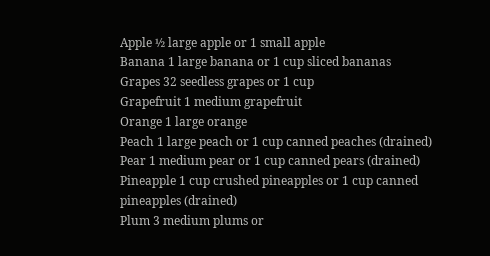Apple ½ large apple or 1 small apple
Banana 1 large banana or 1 cup sliced bananas
Grapes 32 seedless grapes or 1 cup
Grapefruit 1 medium grapefruit
Orange 1 large orange
Peach 1 large peach or 1 cup canned peaches (drained)
Pear 1 medium pear or 1 cup canned pears (drained)
Pineapple 1 cup crushed pineapples or 1 cup canned pineapples (drained)
Plum 3 medium plums or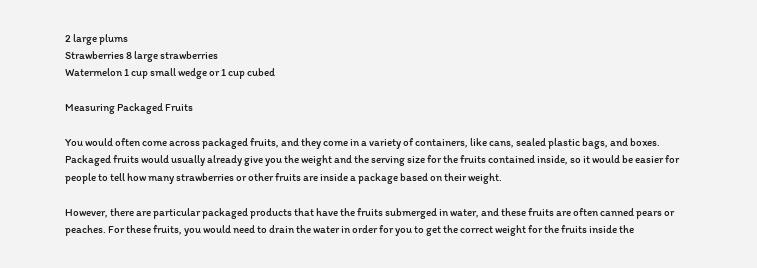2 large plums
Strawberries 8 large strawberries
Watermelon 1 cup small wedge or 1 cup cubed

Measuring Packaged Fruits

You would often come across packaged fruits, and they come in a variety of containers, like cans, sealed plastic bags, and boxes. Packaged fruits would usually already give you the weight and the serving size for the fruits contained inside, so it would be easier for people to tell how many strawberries or other fruits are inside a package based on their weight.

However, there are particular packaged products that have the fruits submerged in water, and these fruits are often canned pears or peaches. For these fruits, you would need to drain the water in order for you to get the correct weight for the fruits inside the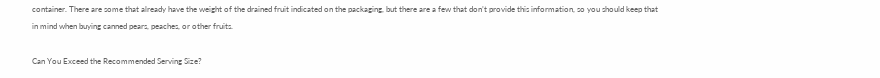container. There are some that already have the weight of the drained fruit indicated on the packaging, but there are a few that don’t provide this information, so you should keep that in mind when buying canned pears, peaches, or other fruits.

Can You Exceed the Recommended Serving Size?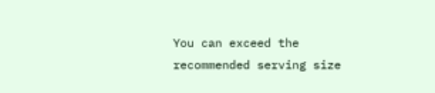You can exceed the recommended serving size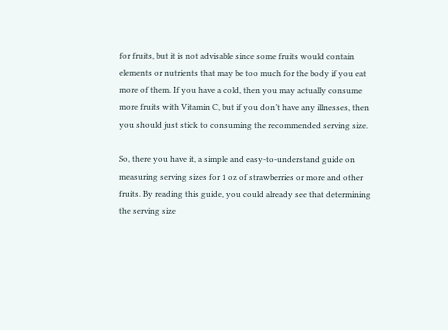for fruits, but it is not advisable since some fruits would contain elements or nutrients that may be too much for the body if you eat more of them. If you have a cold, then you may actually consume more fruits with Vitamin C, but if you don’t have any illnesses, then you should just stick to consuming the recommended serving size.

So, there you have it, a simple and easy-to-understand guide on measuring serving sizes for 1 oz of strawberries or more and other fruits. By reading this guide, you could already see that determining the serving size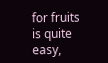for fruits is quite easy,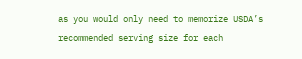as you would only need to memorize USDA’s recommended serving size for each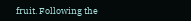fruit. Following the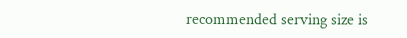recommended serving size is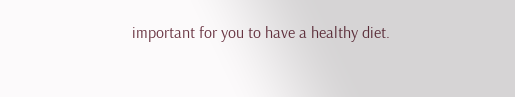important for you to have a healthy diet.